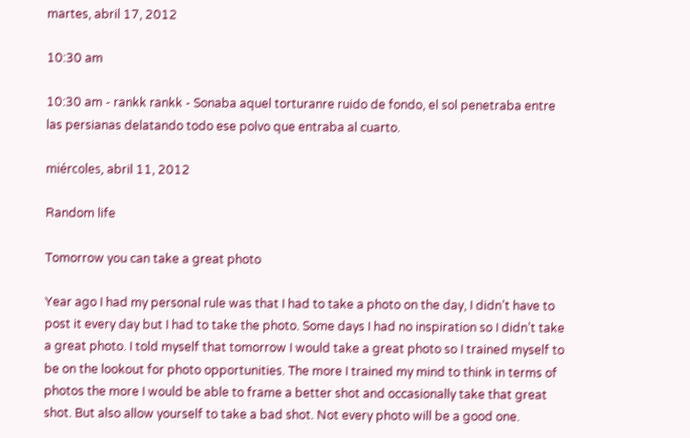martes, abril 17, 2012

10:30 am

10:30 am - rankk rankk - Sonaba aquel torturanre ruido de fondo, el sol penetraba entre las persianas delatando todo ese polvo que entraba al cuarto.

miércoles, abril 11, 2012

Random life

Tomorrow you can take a great photo

Year ago I had my personal rule was that I had to take a photo on the day, I didn’t have to post it every day but I had to take the photo. Some days I had no inspiration so I didn’t take a great photo. I told myself that tomorrow I would take a great photo so I trained myself to be on the lookout for photo opportunities. The more I trained my mind to think in terms of photos the more I would be able to frame a better shot and occasionally take that great shot. But also allow yourself to take a bad shot. Not every photo will be a good one.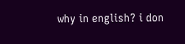why in english? i don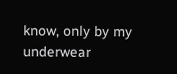know, only by my underwear